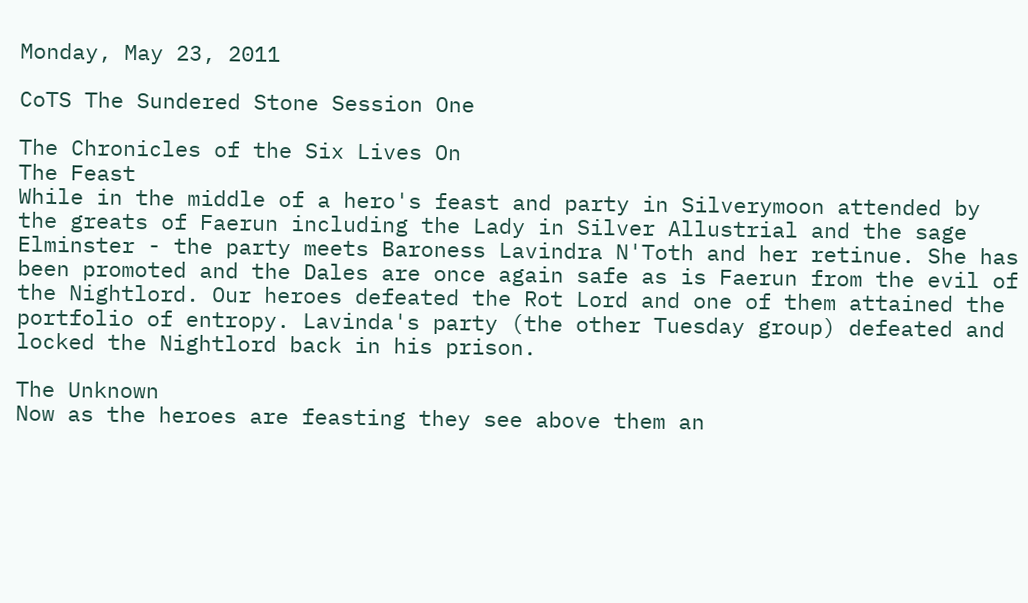Monday, May 23, 2011

CoTS The Sundered Stone Session One

The Chronicles of the Six Lives On
The Feast
While in the middle of a hero's feast and party in Silverymoon attended by the greats of Faerun including the Lady in Silver Allustrial and the sage Elminster - the party meets Baroness Lavindra N'Toth and her retinue. She has been promoted and the Dales are once again safe as is Faerun from the evil of the Nightlord. Our heroes defeated the Rot Lord and one of them attained the portfolio of entropy. Lavinda's party (the other Tuesday group) defeated and locked the Nightlord back in his prison.

The Unknown
Now as the heroes are feasting they see above them an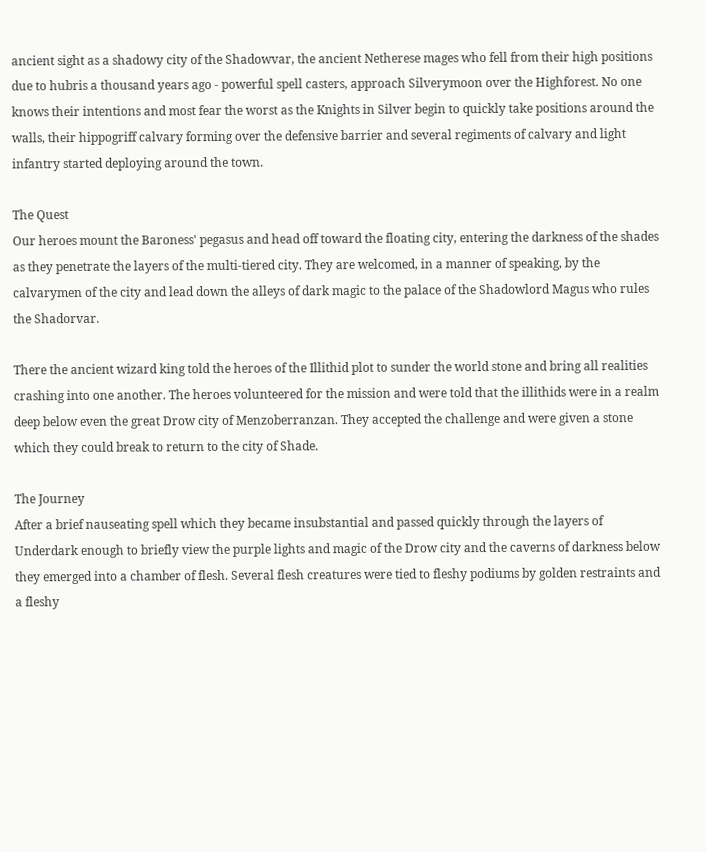ancient sight as a shadowy city of the Shadowvar, the ancient Netherese mages who fell from their high positions due to hubris a thousand years ago - powerful spell casters, approach Silverymoon over the Highforest. No one knows their intentions and most fear the worst as the Knights in Silver begin to quickly take positions around the walls, their hippogriff calvary forming over the defensive barrier and several regiments of calvary and light infantry started deploying around the town.

The Quest
Our heroes mount the Baroness' pegasus and head off toward the floating city, entering the darkness of the shades as they penetrate the layers of the multi-tiered city. They are welcomed, in a manner of speaking, by the calvarymen of the city and lead down the alleys of dark magic to the palace of the Shadowlord Magus who rules the Shadorvar.

There the ancient wizard king told the heroes of the Illithid plot to sunder the world stone and bring all realities crashing into one another. The heroes volunteered for the mission and were told that the illithids were in a realm deep below even the great Drow city of Menzoberranzan. They accepted the challenge and were given a stone which they could break to return to the city of Shade.

The Journey
After a brief nauseating spell which they became insubstantial and passed quickly through the layers of Underdark enough to briefly view the purple lights and magic of the Drow city and the caverns of darkness below they emerged into a chamber of flesh. Several flesh creatures were tied to fleshy podiums by golden restraints and a fleshy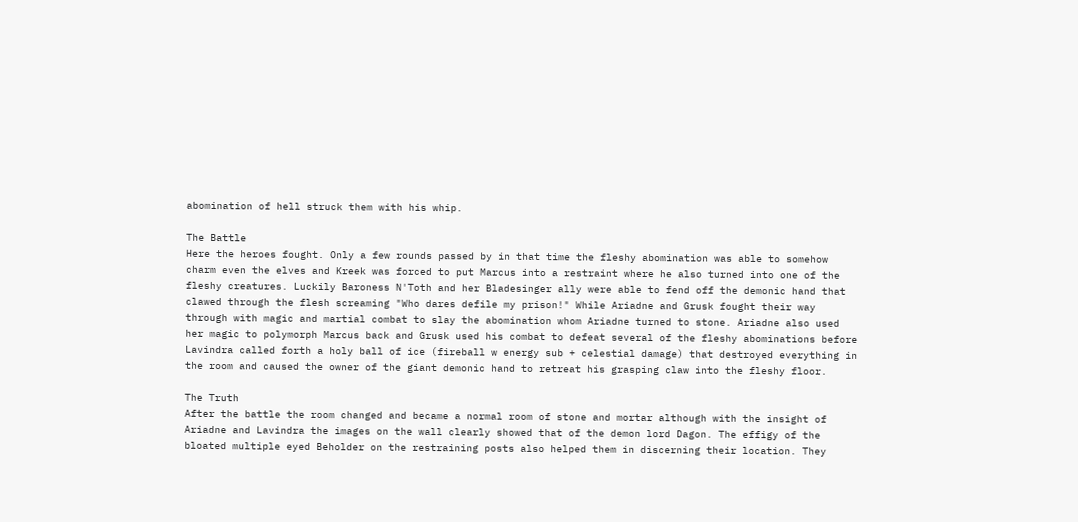abomination of hell struck them with his whip.

The Battle
Here the heroes fought. Only a few rounds passed by in that time the fleshy abomination was able to somehow charm even the elves and Kreek was forced to put Marcus into a restraint where he also turned into one of the fleshy creatures. Luckily Baroness N'Toth and her Bladesinger ally were able to fend off the demonic hand that clawed through the flesh screaming "Who dares defile my prison!" While Ariadne and Grusk fought their way through with magic and martial combat to slay the abomination whom Ariadne turned to stone. Ariadne also used her magic to polymorph Marcus back and Grusk used his combat to defeat several of the fleshy abominations before Lavindra called forth a holy ball of ice (fireball w energy sub + celestial damage) that destroyed everything in the room and caused the owner of the giant demonic hand to retreat his grasping claw into the fleshy floor.

The Truth
After the battle the room changed and became a normal room of stone and mortar although with the insight of Ariadne and Lavindra the images on the wall clearly showed that of the demon lord Dagon. The effigy of the bloated multiple eyed Beholder on the restraining posts also helped them in discerning their location. They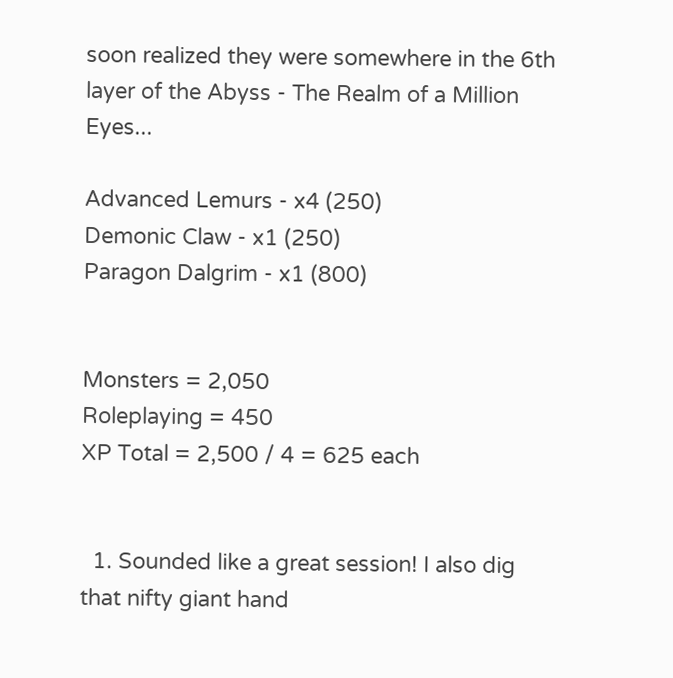soon realized they were somewhere in the 6th layer of the Abyss - The Realm of a Million Eyes...

Advanced Lemurs - x4 (250)
Demonic Claw - x1 (250)
Paragon Dalgrim - x1 (800)


Monsters = 2,050
Roleplaying = 450
XP Total = 2,500 / 4 = 625 each


  1. Sounded like a great session! I also dig that nifty giant hand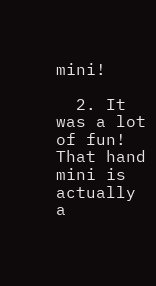mini!

  2. It was a lot of fun! That hand mini is actually a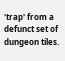'trap' from a defunct set of dungeon tiles.